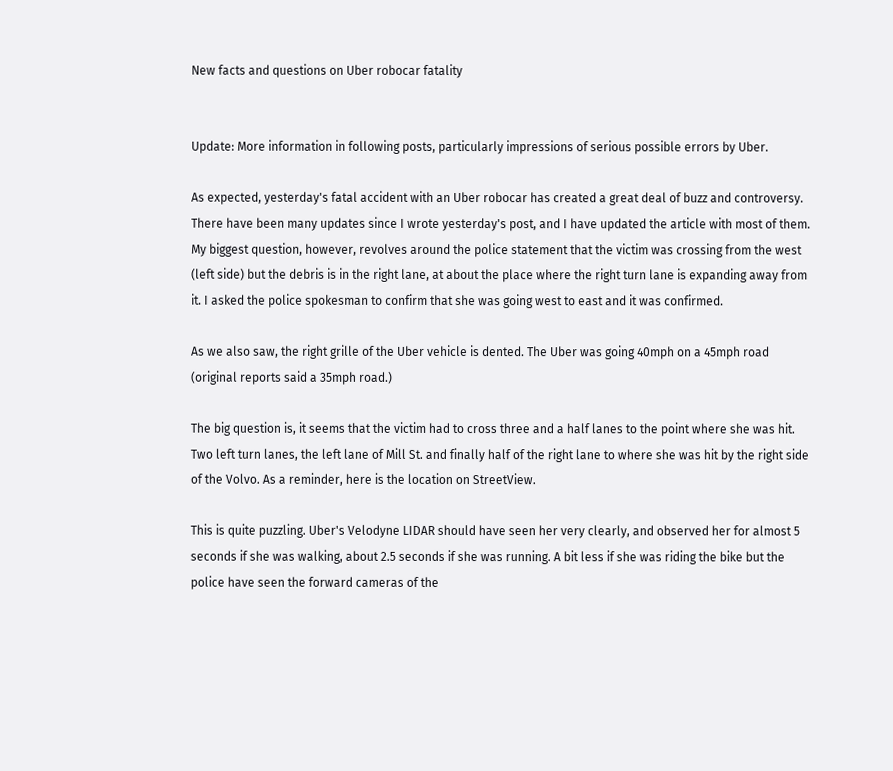New facts and questions on Uber robocar fatality


Update: More information in following posts, particularly impressions of serious possible errors by Uber.

As expected, yesterday's fatal accident with an Uber robocar has created a great deal of buzz and controversy. There have been many updates since I wrote yesterday's post, and I have updated the article with most of them. My biggest question, however, revolves around the police statement that the victim was crossing from the west (left side) but the debris is in the right lane, at about the place where the right turn lane is expanding away from it. I asked the police spokesman to confirm that she was going west to east and it was confirmed.

As we also saw, the right grille of the Uber vehicle is dented. The Uber was going 40mph on a 45mph road (original reports said a 35mph road.)

The big question is, it seems that the victim had to cross three and a half lanes to the point where she was hit. Two left turn lanes, the left lane of Mill St. and finally half of the right lane to where she was hit by the right side of the Volvo. As a reminder, here is the location on StreetView.

This is quite puzzling. Uber's Velodyne LIDAR should have seen her very clearly, and observed her for almost 5 seconds if she was walking, about 2.5 seconds if she was running. A bit less if she was riding the bike but the police have seen the forward cameras of the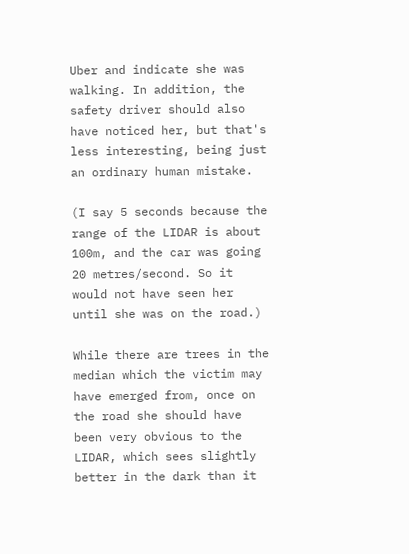Uber and indicate she was walking. In addition, the safety driver should also have noticed her, but that's less interesting, being just an ordinary human mistake.

(I say 5 seconds because the range of the LIDAR is about 100m, and the car was going 20 metres/second. So it would not have seen her until she was on the road.)

While there are trees in the median which the victim may have emerged from, once on the road she should have been very obvious to the LIDAR, which sees slightly better in the dark than it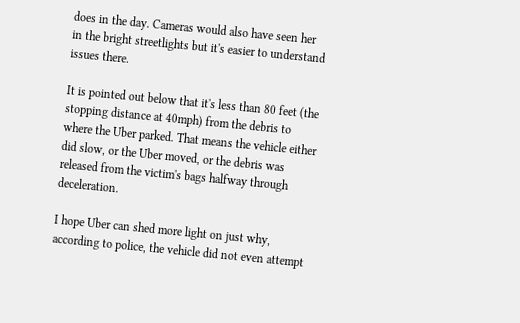does in the day. Cameras would also have seen her in the bright streetlights but it's easier to understand issues there.

It is pointed out below that it's less than 80 feet (the stopping distance at 40mph) from the debris to where the Uber parked. That means the vehicle either did slow, or the Uber moved, or the debris was released from the victim's bags halfway through deceleration.

I hope Uber can shed more light on just why, according to police, the vehicle did not even attempt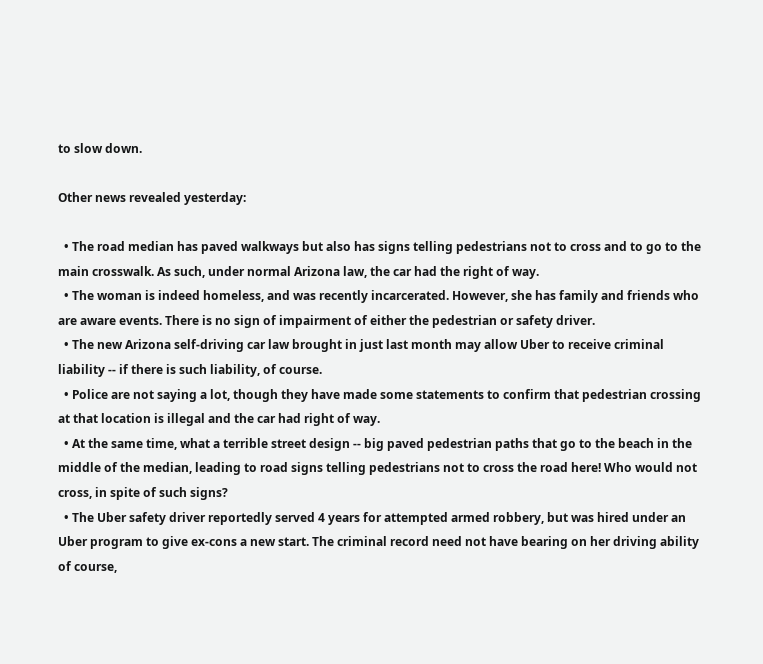to slow down.

Other news revealed yesterday:

  • The road median has paved walkways but also has signs telling pedestrians not to cross and to go to the main crosswalk. As such, under normal Arizona law, the car had the right of way.
  • The woman is indeed homeless, and was recently incarcerated. However, she has family and friends who are aware events. There is no sign of impairment of either the pedestrian or safety driver.
  • The new Arizona self-driving car law brought in just last month may allow Uber to receive criminal liability -- if there is such liability, of course.
  • Police are not saying a lot, though they have made some statements to confirm that pedestrian crossing at that location is illegal and the car had right of way.
  • At the same time, what a terrible street design -- big paved pedestrian paths that go to the beach in the middle of the median, leading to road signs telling pedestrians not to cross the road here! Who would not cross, in spite of such signs?
  • The Uber safety driver reportedly served 4 years for attempted armed robbery, but was hired under an Uber program to give ex-cons a new start. The criminal record need not have bearing on her driving ability of course,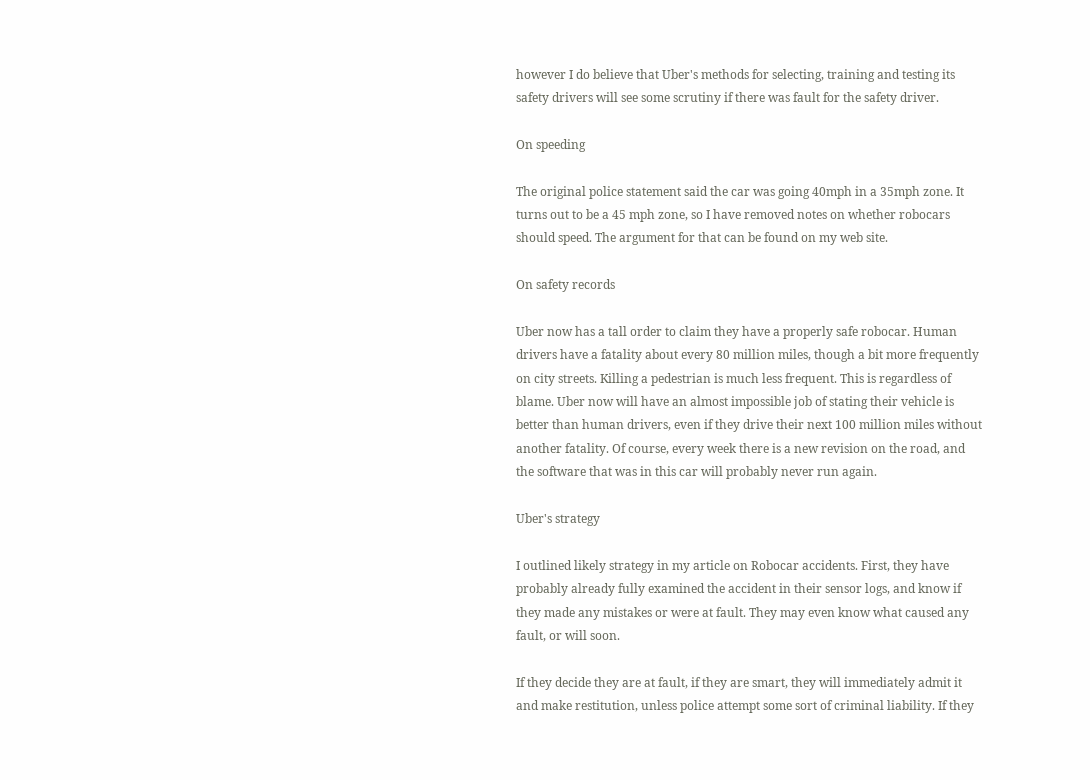however I do believe that Uber's methods for selecting, training and testing its safety drivers will see some scrutiny if there was fault for the safety driver.

On speeding

The original police statement said the car was going 40mph in a 35mph zone. It turns out to be a 45 mph zone, so I have removed notes on whether robocars should speed. The argument for that can be found on my web site.

On safety records

Uber now has a tall order to claim they have a properly safe robocar. Human drivers have a fatality about every 80 million miles, though a bit more frequently on city streets. Killing a pedestrian is much less frequent. This is regardless of blame. Uber now will have an almost impossible job of stating their vehicle is better than human drivers, even if they drive their next 100 million miles without another fatality. Of course, every week there is a new revision on the road, and the software that was in this car will probably never run again.

Uber's strategy

I outlined likely strategy in my article on Robocar accidents. First, they have probably already fully examined the accident in their sensor logs, and know if they made any mistakes or were at fault. They may even know what caused any fault, or will soon.

If they decide they are at fault, if they are smart, they will immediately admit it and make restitution, unless police attempt some sort of criminal liability. If they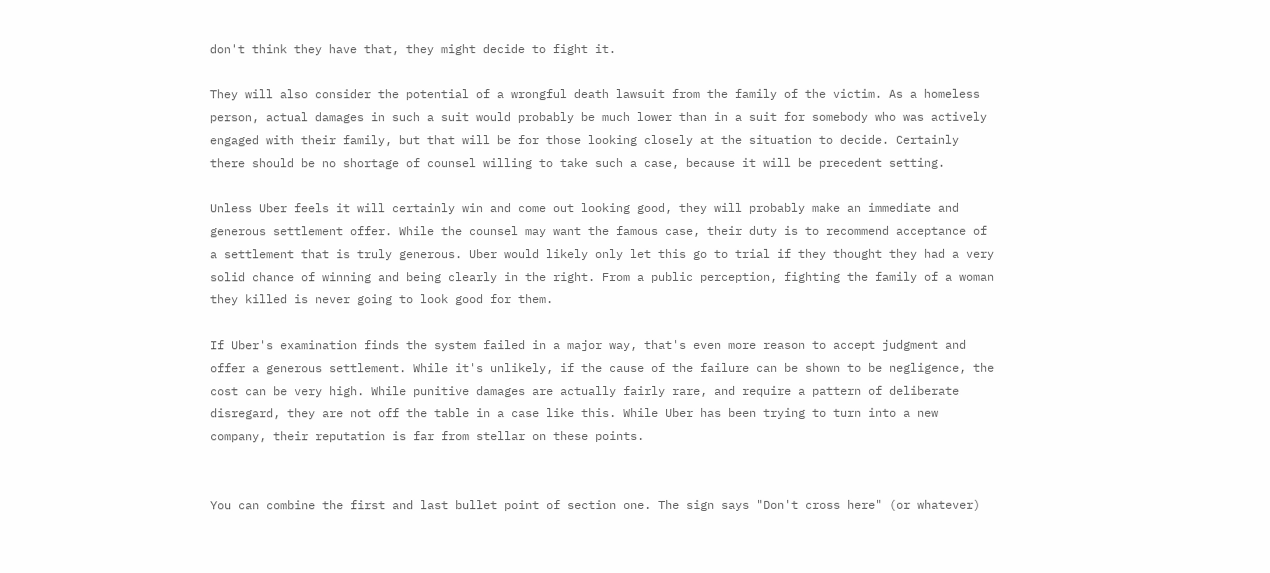don't think they have that, they might decide to fight it.

They will also consider the potential of a wrongful death lawsuit from the family of the victim. As a homeless person, actual damages in such a suit would probably be much lower than in a suit for somebody who was actively engaged with their family, but that will be for those looking closely at the situation to decide. Certainly there should be no shortage of counsel willing to take such a case, because it will be precedent setting.

Unless Uber feels it will certainly win and come out looking good, they will probably make an immediate and generous settlement offer. While the counsel may want the famous case, their duty is to recommend acceptance of a settlement that is truly generous. Uber would likely only let this go to trial if they thought they had a very solid chance of winning and being clearly in the right. From a public perception, fighting the family of a woman they killed is never going to look good for them.

If Uber's examination finds the system failed in a major way, that's even more reason to accept judgment and offer a generous settlement. While it's unlikely, if the cause of the failure can be shown to be negligence, the cost can be very high. While punitive damages are actually fairly rare, and require a pattern of deliberate disregard, they are not off the table in a case like this. While Uber has been trying to turn into a new company, their reputation is far from stellar on these points.


You can combine the first and last bullet point of section one. The sign says "Don't cross here" (or whatever)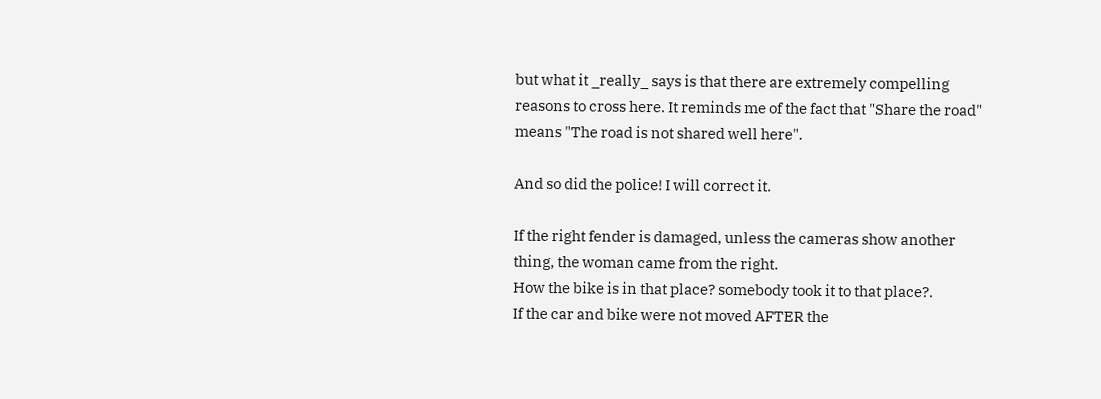but what it _really_ says is that there are extremely compelling reasons to cross here. It reminds me of the fact that "Share the road" means "The road is not shared well here".

And so did the police! I will correct it.

If the right fender is damaged, unless the cameras show another thing, the woman came from the right.
How the bike is in that place? somebody took it to that place?.
If the car and bike were not moved AFTER the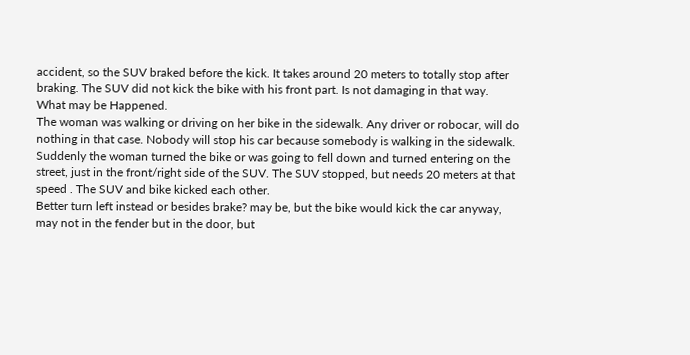accident, so the SUV braked before the kick. It takes around 20 meters to totally stop after braking. The SUV did not kick the bike with his front part. Is not damaging in that way.
What may be Happened.
The woman was walking or driving on her bike in the sidewalk. Any driver or robocar, will do nothing in that case. Nobody will stop his car because somebody is walking in the sidewalk. Suddenly the woman turned the bike or was going to fell down and turned entering on the street, just in the front/right side of the SUV. The SUV stopped, but needs 20 meters at that speed . The SUV and bike kicked each other.
Better turn left instead or besides brake? may be, but the bike would kick the car anyway, may not in the fender but in the door, but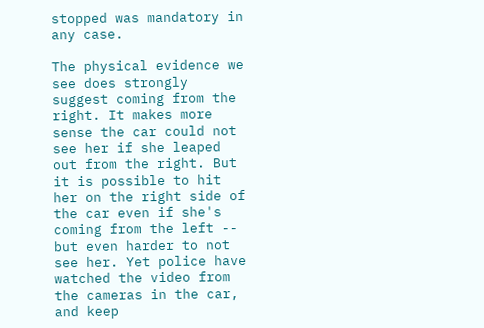stopped was mandatory in any case.

The physical evidence we see does strongly suggest coming from the right. It makes more sense the car could not see her if she leaped out from the right. But it is possible to hit her on the right side of the car even if she's coming from the left -- but even harder to not see her. Yet police have watched the video from the cameras in the car, and keep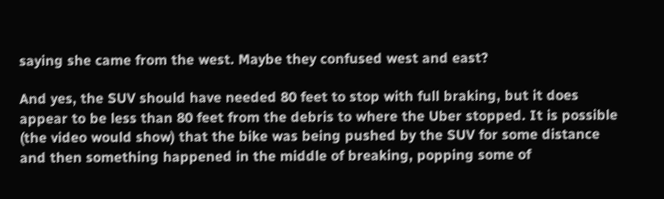saying she came from the west. Maybe they confused west and east?

And yes, the SUV should have needed 80 feet to stop with full braking, but it does appear to be less than 80 feet from the debris to where the Uber stopped. It is possible (the video would show) that the bike was being pushed by the SUV for some distance and then something happened in the middle of breaking, popping some of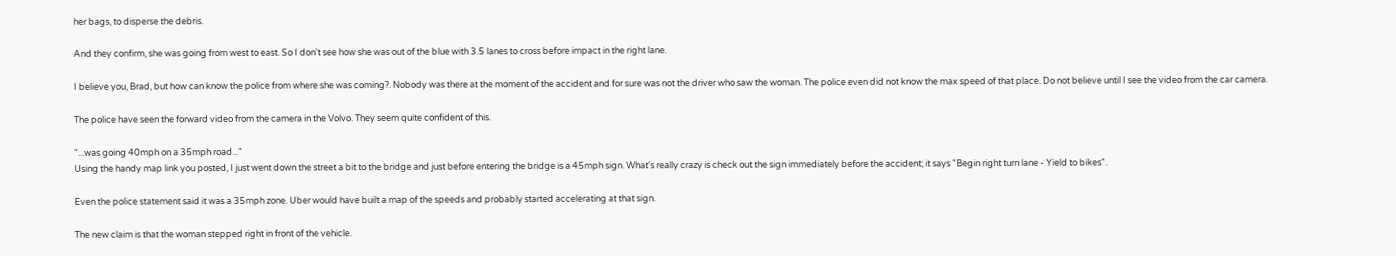her bags, to disperse the debris.

And they confirm, she was going from west to east. So I don't see how she was out of the blue with 3.5 lanes to cross before impact in the right lane.

I believe you, Brad, but how can know the police from where she was coming?. Nobody was there at the moment of the accident and for sure was not the driver who saw the woman. The police even did not know the max speed of that place. Do not believe until I see the video from the car camera.

The police have seen the forward video from the camera in the Volvo. They seem quite confident of this.

"...was going 40mph on a 35mph road..."
Using the handy map link you posted, I just went down the street a bit to the bridge and just before entering the bridge is a 45mph sign. What's really crazy is check out the sign immediately before the accident; it says "Begin right turn lane - Yield to bikes".

Even the police statement said it was a 35mph zone. Uber would have built a map of the speeds and probably started accelerating at that sign.

The new claim is that the woman stepped right in front of the vehicle.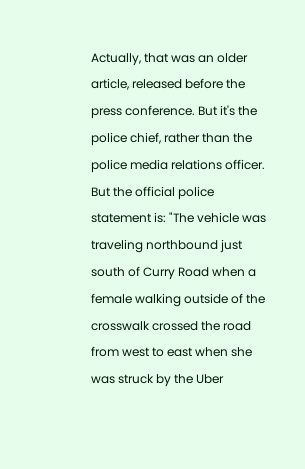Actually, that was an older article, released before the press conference. But it's the police chief, rather than the police media relations officer. But the official police statement is: "The vehicle was traveling northbound just south of Curry Road when a female walking outside of the crosswalk crossed the road from west to east when she was struck by the Uber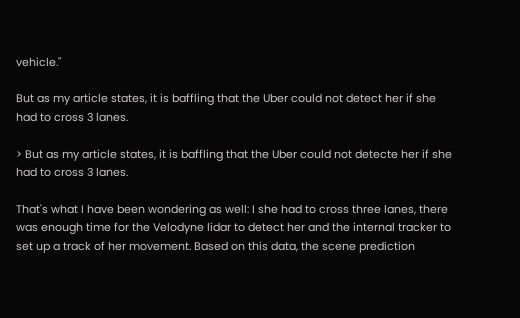vehicle."

But as my article states, it is baffling that the Uber could not detect her if she had to cross 3 lanes.

> But as my article states, it is baffling that the Uber could not detecte her if she had to cross 3 lanes.

That's what I have been wondering as well: I she had to cross three lanes, there was enough time for the Velodyne lidar to detect her and the internal tracker to set up a track of her movement. Based on this data, the scene prediction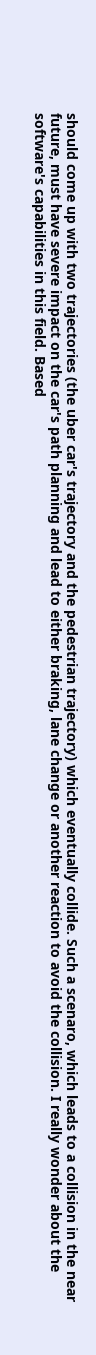should come up with two trajectories (the uber car's trajectory and the pedestrian trajectory) which eventually collide. Such a scenaro, which leads to a collision in the near future, must have severe impact on the car's path planning and lead to either braking, lane change or another reaction to avoid the collision. I really wonder about the software's capabilities in this field. Based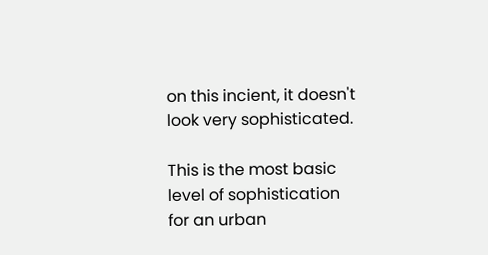on this incient, it doesn't look very sophisticated.

This is the most basic level of sophistication for an urban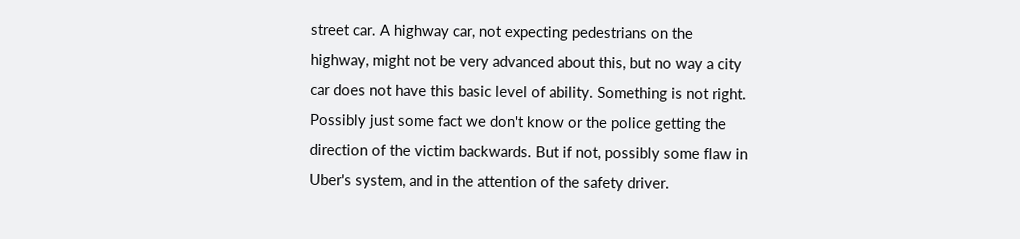street car. A highway car, not expecting pedestrians on the highway, might not be very advanced about this, but no way a city car does not have this basic level of ability. Something is not right. Possibly just some fact we don't know or the police getting the direction of the victim backwards. But if not, possibly some flaw in Uber's system, and in the attention of the safety driver.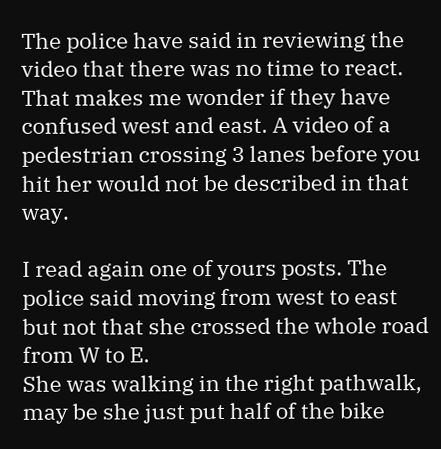The police have said in reviewing the video that there was no time to react. That makes me wonder if they have confused west and east. A video of a pedestrian crossing 3 lanes before you hit her would not be described in that way.

I read again one of yours posts. The police said moving from west to east but not that she crossed the whole road from W to E.
She was walking in the right pathwalk, may be she just put half of the bike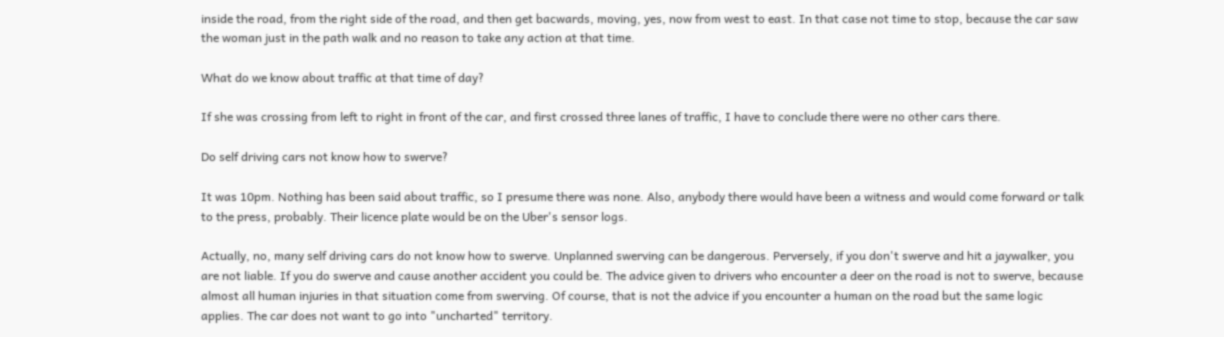inside the road, from the right side of the road, and then get bacwards, moving, yes, now from west to east. In that case not time to stop, because the car saw the woman just in the path walk and no reason to take any action at that time.

What do we know about traffic at that time of day?

If she was crossing from left to right in front of the car, and first crossed three lanes of traffic, I have to conclude there were no other cars there.

Do self driving cars not know how to swerve?

It was 10pm. Nothing has been said about traffic, so I presume there was none. Also, anybody there would have been a witness and would come forward or talk to the press, probably. Their licence plate would be on the Uber's sensor logs.

Actually, no, many self driving cars do not know how to swerve. Unplanned swerving can be dangerous. Perversely, if you don't swerve and hit a jaywalker, you are not liable. If you do swerve and cause another accident you could be. The advice given to drivers who encounter a deer on the road is not to swerve, because almost all human injuries in that situation come from swerving. Of course, that is not the advice if you encounter a human on the road but the same logic applies. The car does not want to go into "uncharted" territory.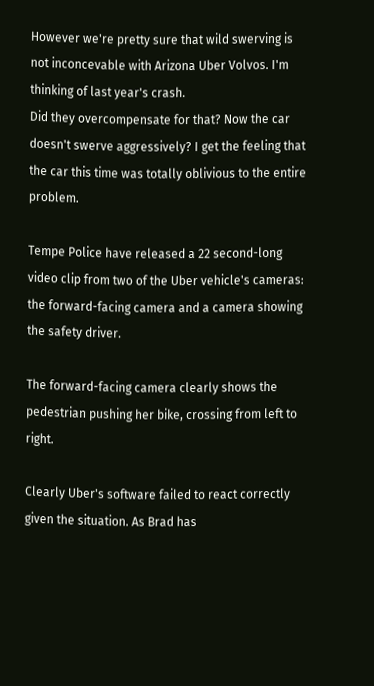However we're pretty sure that wild swerving is not inconcevable with Arizona Uber Volvos. I'm thinking of last year's crash.
Did they overcompensate for that? Now the car doesn't swerve aggressively? I get the feeling that the car this time was totally oblivious to the entire problem.

Tempe Police have released a 22 second-long video clip from two of the Uber vehicle's cameras: the forward-facing camera and a camera showing the safety driver.

The forward-facing camera clearly shows the pedestrian pushing her bike, crossing from left to right.

Clearly Uber's software failed to react correctly given the situation. As Brad has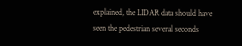explained, the LIDAR data should have seen the pedestrian several seconds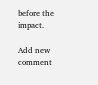before the impact.

Add new comment